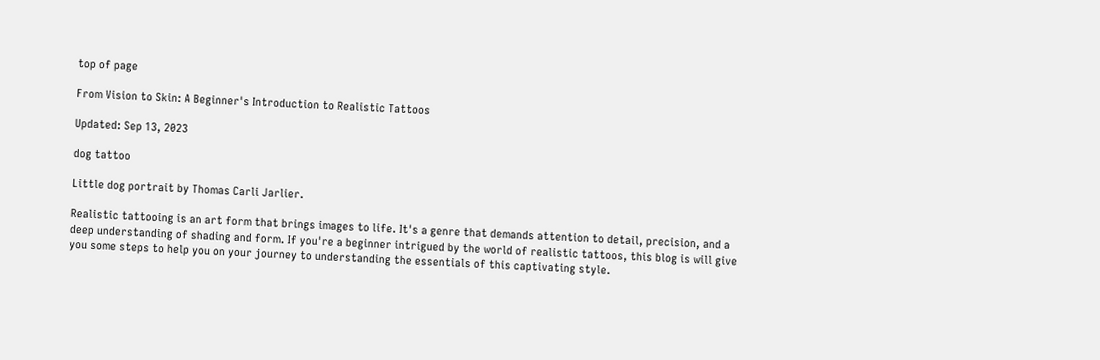top of page

From Vision to Skin: A Beginner's Introduction to Realistic Tattoos

Updated: Sep 13, 2023

dog tattoo

Little dog portrait by Thomas Carli Jarlier.

Realistic tattooing is an art form that brings images to life. It's a genre that demands attention to detail, precision, and a deep understanding of shading and form. If you're a beginner intrigued by the world of realistic tattoos, this blog is will give you some steps to help you on your journey to understanding the essentials of this captivating style.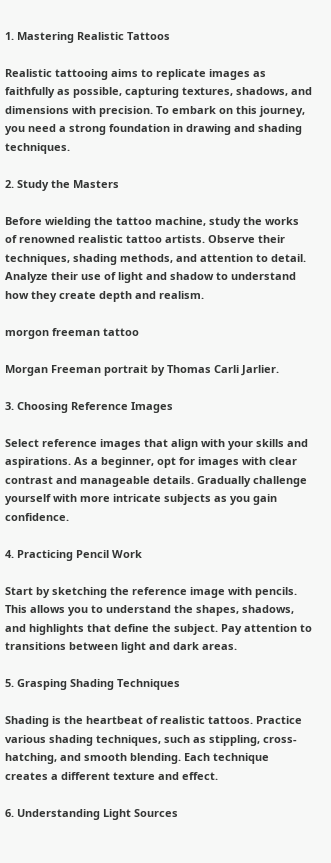1. Mastering Realistic Tattoos

Realistic tattooing aims to replicate images as faithfully as possible, capturing textures, shadows, and dimensions with precision. To embark on this journey, you need a strong foundation in drawing and shading techniques.

2. Study the Masters

Before wielding the tattoo machine, study the works of renowned realistic tattoo artists. Observe their techniques, shading methods, and attention to detail. Analyze their use of light and shadow to understand how they create depth and realism.

morgon freeman tattoo

Morgan Freeman portrait by Thomas Carli Jarlier.

3. Choosing Reference Images

Select reference images that align with your skills and aspirations. As a beginner, opt for images with clear contrast and manageable details. Gradually challenge yourself with more intricate subjects as you gain confidence.

4. Practicing Pencil Work

Start by sketching the reference image with pencils. This allows you to understand the shapes, shadows, and highlights that define the subject. Pay attention to transitions between light and dark areas.

5. Grasping Shading Techniques

Shading is the heartbeat of realistic tattoos. Practice various shading techniques, such as stippling, cross-hatching, and smooth blending. Each technique creates a different texture and effect.

6. Understanding Light Sources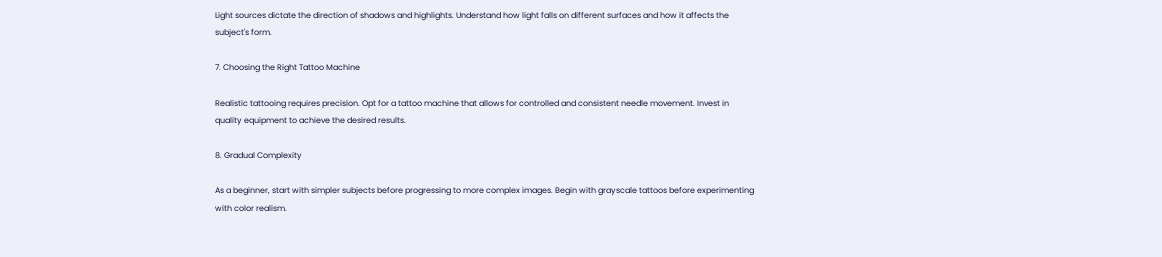Light sources dictate the direction of shadows and highlights. Understand how light falls on different surfaces and how it affects the subject's form.

7. Choosing the Right Tattoo Machine

Realistic tattooing requires precision. Opt for a tattoo machine that allows for controlled and consistent needle movement. Invest in quality equipment to achieve the desired results.

8. Gradual Complexity

As a beginner, start with simpler subjects before progressing to more complex images. Begin with grayscale tattoos before experimenting with color realism.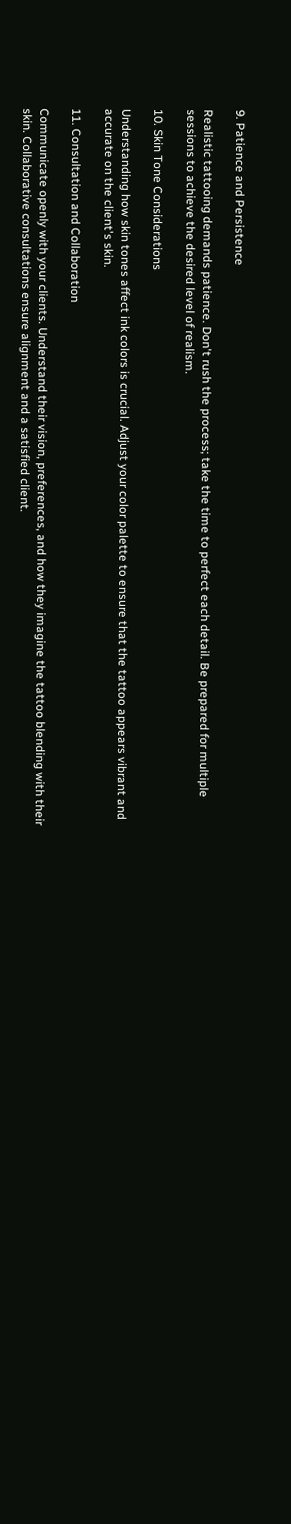9. Patience and Persistence

Realistic tattooing demands patience. Don't rush the process; take the time to perfect each detail. Be prepared for multiple sessions to achieve the desired level of realism.

10. Skin Tone Considerations

Understanding how skin tones affect ink colors is crucial. Adjust your color palette to ensure that the tattoo appears vibrant and accurate on the client's skin.

11. Consultation and Collaboration

Communicate openly with your clients. Understand their vision, preferences, and how they imagine the tattoo blending with their skin. Collaborative consultations ensure alignment and a satisfied client.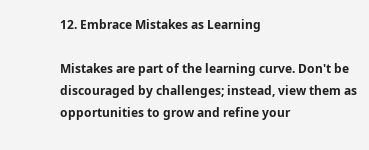12. Embrace Mistakes as Learning

Mistakes are part of the learning curve. Don't be discouraged by challenges; instead, view them as opportunities to grow and refine your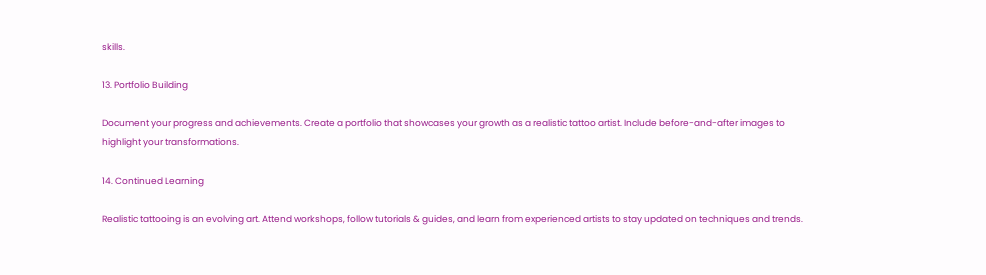skills.

13. Portfolio Building

Document your progress and achievements. Create a portfolio that showcases your growth as a realistic tattoo artist. Include before-and-after images to highlight your transformations.

14. Continued Learning

Realistic tattooing is an evolving art. Attend workshops, follow tutorials & guides, and learn from experienced artists to stay updated on techniques and trends.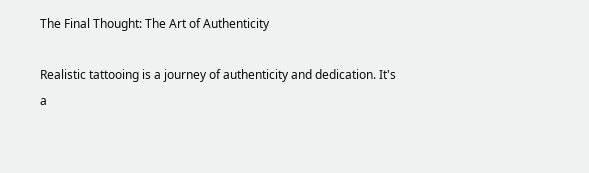The Final Thought: The Art of Authenticity

Realistic tattooing is a journey of authenticity and dedication. It's a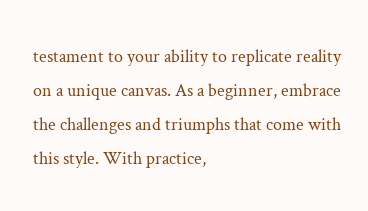testament to your ability to replicate reality on a unique canvas. As a beginner, embrace the challenges and triumphs that come with this style. With practice,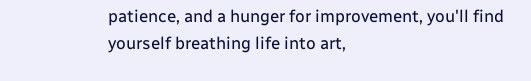patience, and a hunger for improvement, you'll find yourself breathing life into art,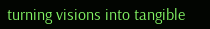turning visions into tangible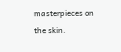masterpieces on the skin.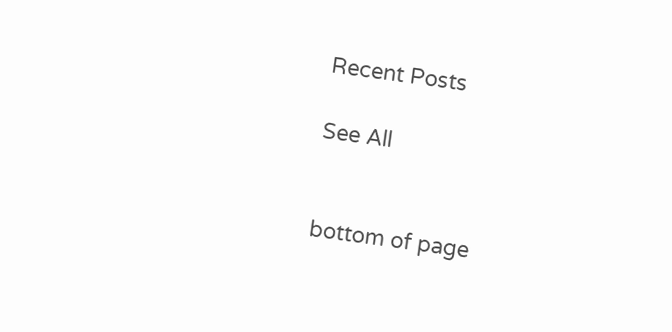Recent Posts

See All


bottom of page